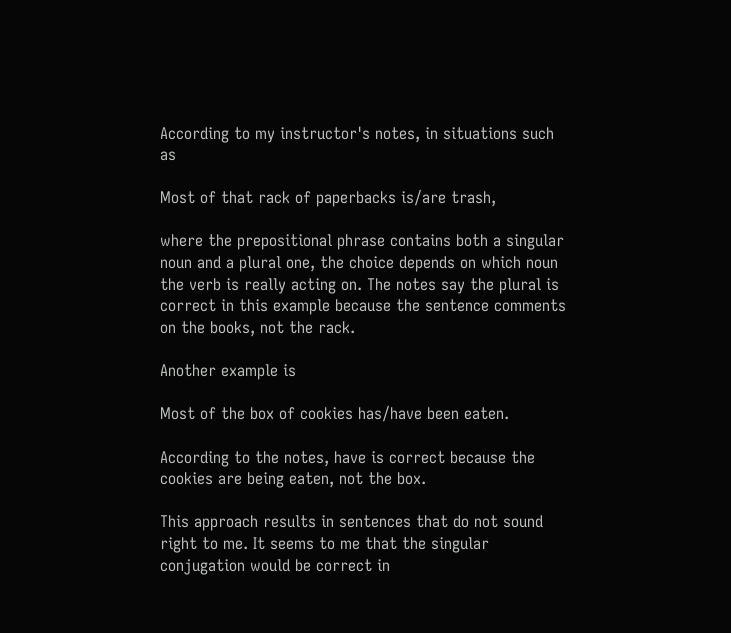According to my instructor's notes, in situations such as

Most of that rack of paperbacks is/are trash,

where the prepositional phrase contains both a singular noun and a plural one, the choice depends on which noun the verb is really acting on. The notes say the plural is correct in this example because the sentence comments on the books, not the rack.

Another example is

Most of the box of cookies has/have been eaten.

According to the notes, have is correct because the cookies are being eaten, not the box.

This approach results in sentences that do not sound right to me. It seems to me that the singular conjugation would be correct in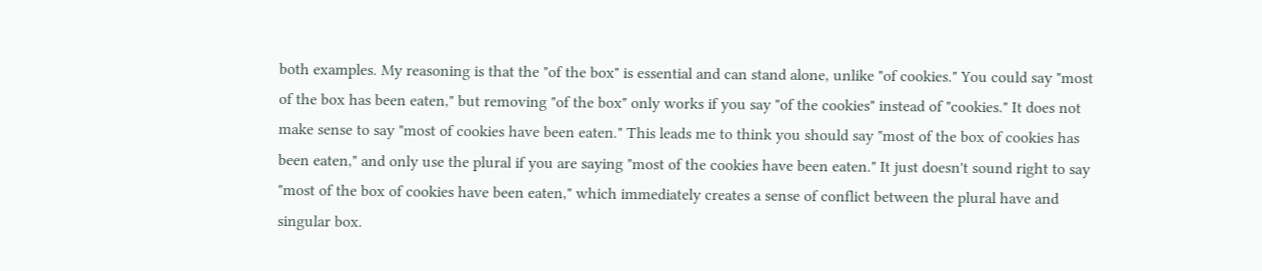both examples. My reasoning is that the "of the box" is essential and can stand alone, unlike "of cookies." You could say "most of the box has been eaten," but removing "of the box" only works if you say "of the cookies" instead of "cookies." It does not make sense to say "most of cookies have been eaten." This leads me to think you should say "most of the box of cookies has been eaten," and only use the plural if you are saying "most of the cookies have been eaten." It just doesn't sound right to say "most of the box of cookies have been eaten," which immediately creates a sense of conflict between the plural have and singular box.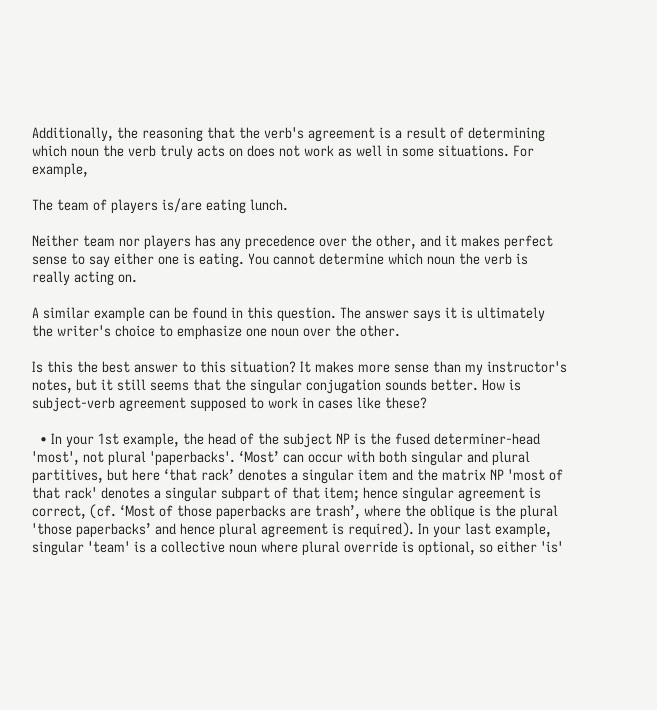Additionally, the reasoning that the verb's agreement is a result of determining which noun the verb truly acts on does not work as well in some situations. For example,

The team of players is/are eating lunch.

Neither team nor players has any precedence over the other, and it makes perfect sense to say either one is eating. You cannot determine which noun the verb is really acting on.

A similar example can be found in this question. The answer says it is ultimately the writer's choice to emphasize one noun over the other.

Is this the best answer to this situation? It makes more sense than my instructor's notes, but it still seems that the singular conjugation sounds better. How is subject-verb agreement supposed to work in cases like these?

  • In your 1st example, the head of the subject NP is the fused determiner-head 'most', not plural 'paperbacks'. ‘Most’ can occur with both singular and plural partitives, but here ‘that rack’ denotes a singular item and the matrix NP 'most of that rack' denotes a singular subpart of that item; hence singular agreement is correct, (cf. ‘Most of those paperbacks are trash’, where the oblique is the plural 'those paperbacks’ and hence plural agreement is required). In your last example, singular 'team' is a collective noun where plural override is optional, so either 'is'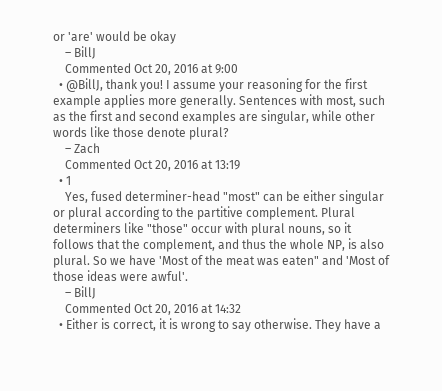or 'are' would be okay
    – BillJ
    Commented Oct 20, 2016 at 9:00
  • @BillJ, thank you! I assume your reasoning for the first example applies more generally. Sentences with most, such as the first and second examples are singular, while other words like those denote plural?
    – Zach
    Commented Oct 20, 2016 at 13:19
  • 1
    Yes, fused determiner-head "most" can be either singular or plural according to the partitive complement. Plural determiners like "those" occur with plural nouns, so it follows that the complement, and thus the whole NP, is also plural. So we have 'Most of the meat was eaten" and 'Most of those ideas were awful'.
    – BillJ
    Commented Oct 20, 2016 at 14:32
  • Either is correct, it is wrong to say otherwise. They have a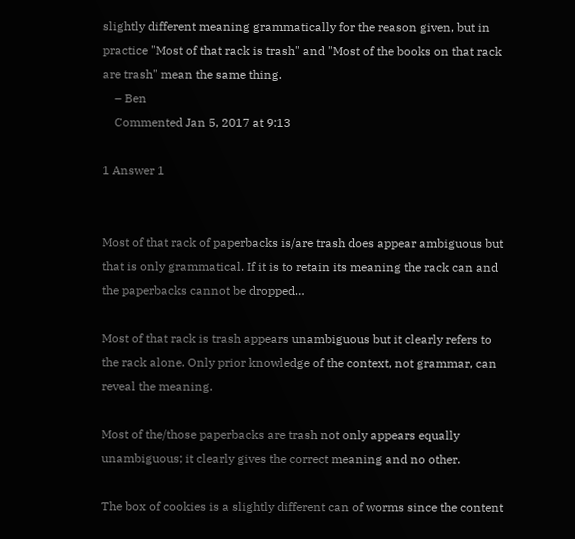slightly different meaning grammatically for the reason given, but in practice "Most of that rack is trash" and "Most of the books on that rack are trash" mean the same thing.
    – Ben
    Commented Jan 5, 2017 at 9:13

1 Answer 1


Most of that rack of paperbacks is/are trash does appear ambiguous but that is only grammatical. If it is to retain its meaning the rack can and the paperbacks cannot be dropped…

Most of that rack is trash appears unambiguous but it clearly refers to the rack alone. Only prior knowledge of the context, not grammar, can reveal the meaning.

Most of the/those paperbacks are trash not only appears equally unambiguous; it clearly gives the correct meaning and no other.

The box of cookies is a slightly different can of worms since the content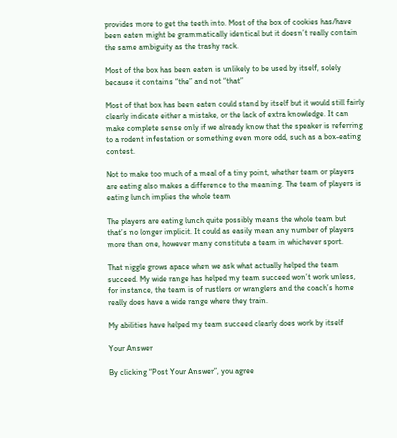provides more to get the teeth into. Most of the box of cookies has/have been eaten might be grammatically identical but it doesn’t really contain the same ambiguity as the trashy rack.

Most of the box has been eaten is unlikely to be used by itself, solely because it contains “the” and not “that”

Most of that box has been eaten could stand by itself but it would still fairly clearly indicate either a mistake, or the lack of extra knowledge. It can make complete sense only if we already know that the speaker is referring to a rodent infestation or something even more odd, such as a box-eating contest.

Not to make too much of a meal of a tiny point, whether team or players are eating also makes a difference to the meaning. The team of players is eating lunch implies the whole team

The players are eating lunch quite possibly means the whole team but that’s no longer implicit. It could as easily mean any number of players more than one, however many constitute a team in whichever sport.

That niggle grows apace when we ask what actually helped the team succeed. My wide range has helped my team succeed won’t work unless, for instance, the team is of rustlers or wranglers and the coach’s home really does have a wide range where they train.

My abilities have helped my team succeed clearly does work by itself

Your Answer

By clicking “Post Your Answer”, you agree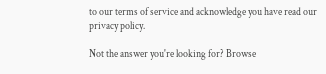to our terms of service and acknowledge you have read our privacy policy.

Not the answer you're looking for? Browse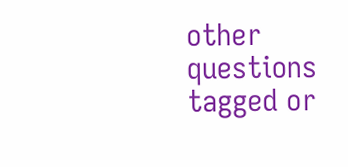other questions tagged or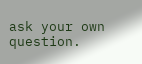ask your own question.